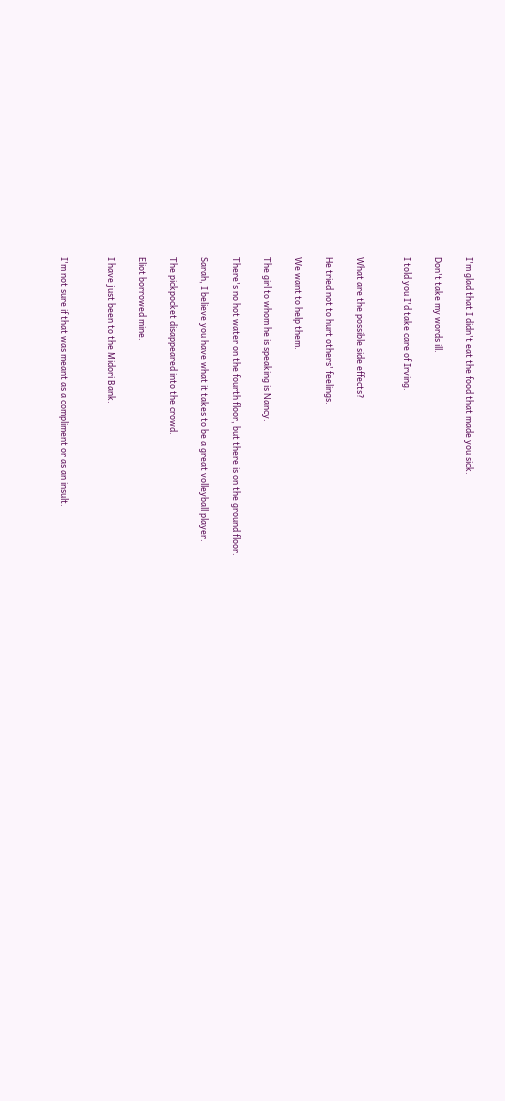I'm glad that I didn't eat the food that made you sick.

Don't take my words ill.

I told you I'd take care of Irving.


What are the possible side effects?

He tried not to hurt others' feelings.

We want to help them.

The girl to whom he is speaking is Nancy.

There's no hot water on the fourth floor, but there is on the ground floor.

Sarah, I believe you have what it takes to be a great volleyball player.

The pickpocket disappeared into the crowd.

Eliot borrowed mine.

I have just been to the Midori Bank.


I'm not sure if that was meant as a compliment or as an insult.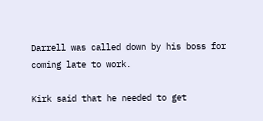Darrell was called down by his boss for coming late to work.

Kirk said that he needed to get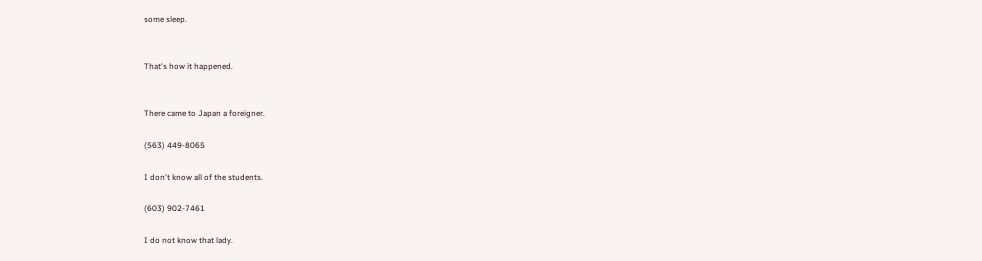some sleep.


That's how it happened.


There came to Japan a foreigner.

(563) 449-8065

I don't know all of the students.

(603) 902-7461

I do not know that lady.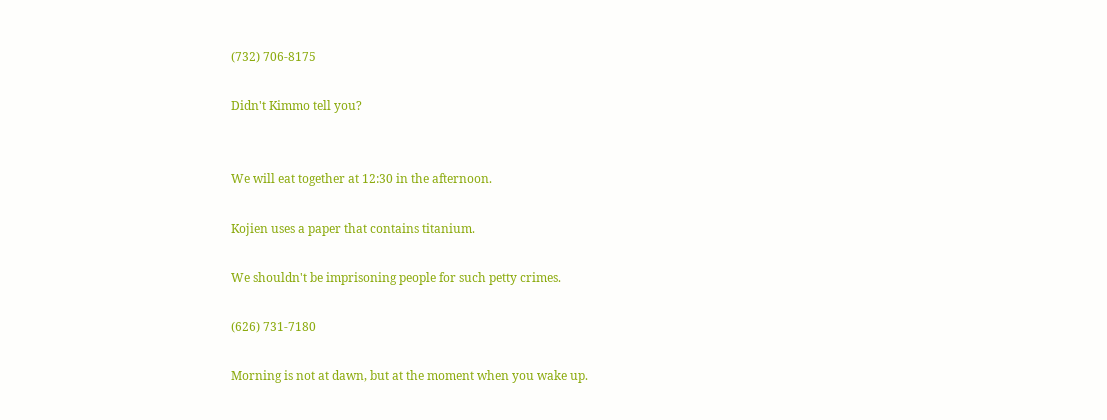(732) 706-8175

Didn't Kimmo tell you?


We will eat together at 12:30 in the afternoon.

Kojien uses a paper that contains titanium.

We shouldn't be imprisoning people for such petty crimes.

(626) 731-7180

Morning is not at dawn, but at the moment when you wake up.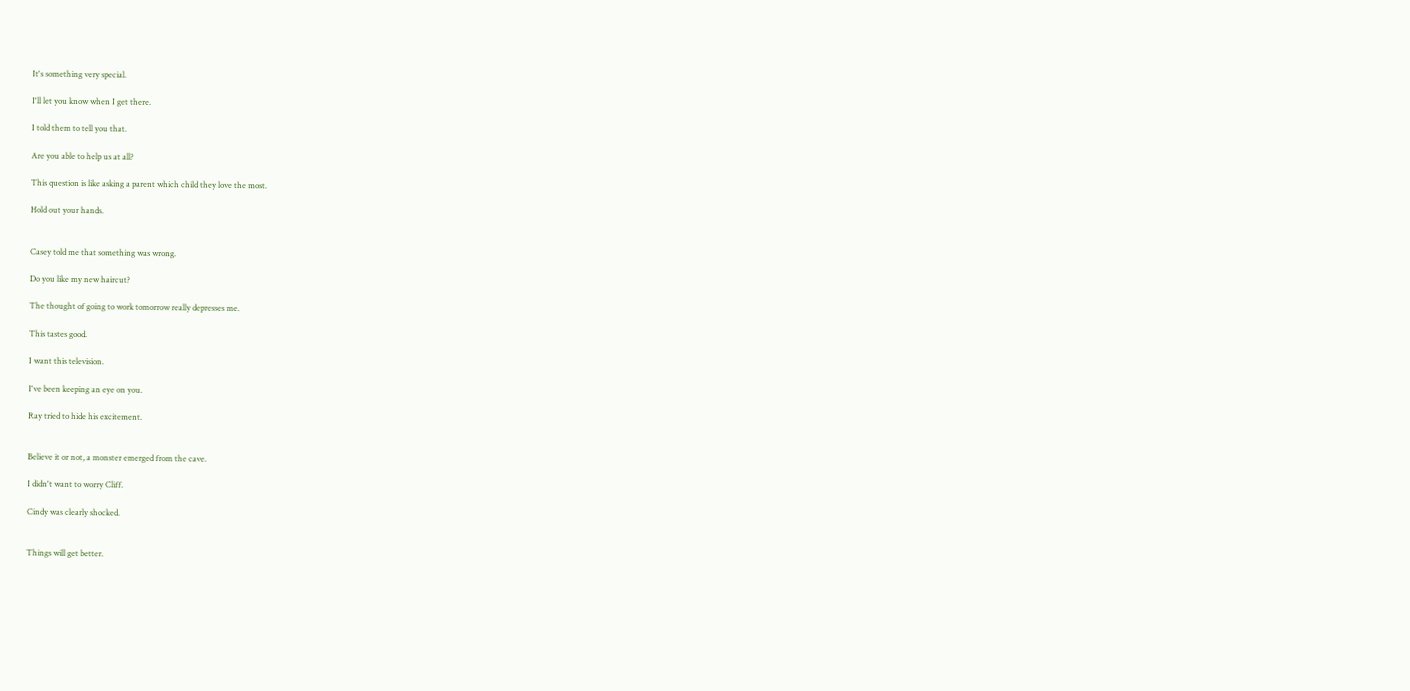It's something very special.

I'll let you know when I get there.

I told them to tell you that.

Are you able to help us at all?

This question is like asking a parent which child they love the most.

Hold out your hands.


Casey told me that something was wrong.

Do you like my new haircut?

The thought of going to work tomorrow really depresses me.

This tastes good.

I want this television.

I've been keeping an eye on you.

Ray tried to hide his excitement.


Believe it or not, a monster emerged from the cave.

I didn't want to worry Cliff.

Cindy was clearly shocked.


Things will get better.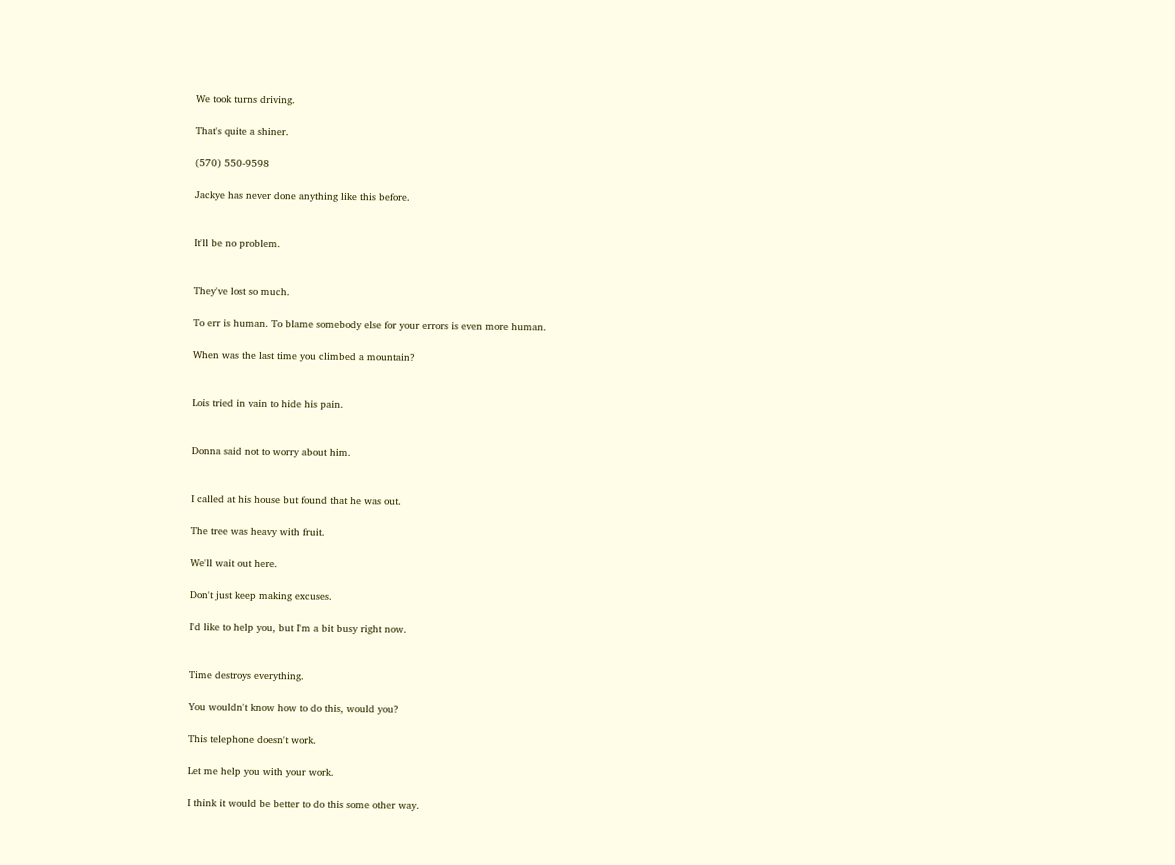We took turns driving.

That's quite a shiner.

(570) 550-9598

Jackye has never done anything like this before.


It'll be no problem.


They've lost so much.

To err is human. To blame somebody else for your errors is even more human.

When was the last time you climbed a mountain?


Lois tried in vain to hide his pain.


Donna said not to worry about him.


I called at his house but found that he was out.

The tree was heavy with fruit.

We'll wait out here.

Don't just keep making excuses.

I'd like to help you, but I'm a bit busy right now.


Time destroys everything.

You wouldn't know how to do this, would you?

This telephone doesn't work.

Let me help you with your work.

I think it would be better to do this some other way.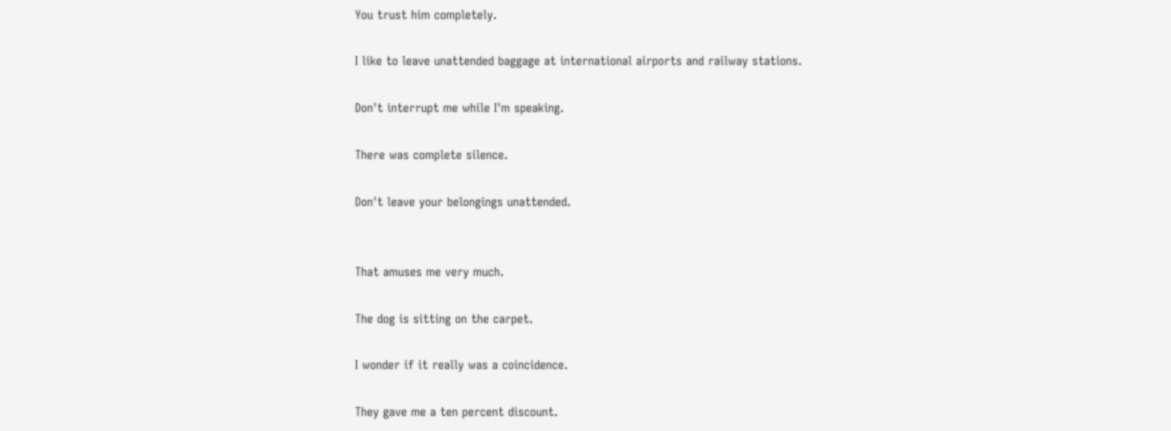You trust him completely.

I like to leave unattended baggage at international airports and railway stations.

Don't interrupt me while I'm speaking.

There was complete silence.

Don't leave your belongings unattended.


That amuses me very much.

The dog is sitting on the carpet.

I wonder if it really was a coincidence.

They gave me a ten percent discount.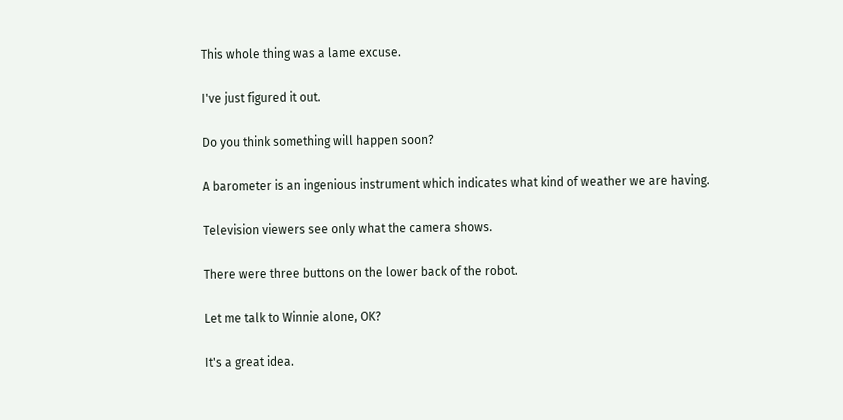This whole thing was a lame excuse.

I've just figured it out.

Do you think something will happen soon?

A barometer is an ingenious instrument which indicates what kind of weather we are having.

Television viewers see only what the camera shows.

There were three buttons on the lower back of the robot.

Let me talk to Winnie alone, OK?

It's a great idea.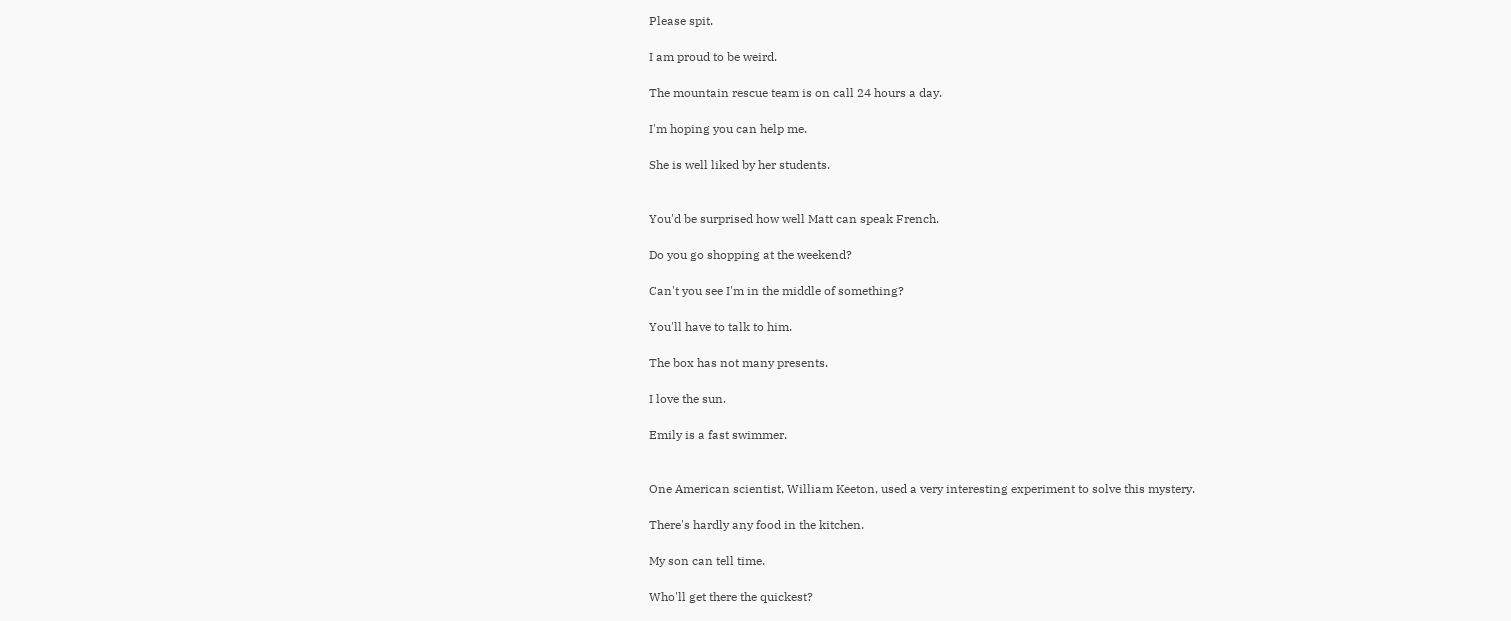Please spit.

I am proud to be weird.

The mountain rescue team is on call 24 hours a day.

I'm hoping you can help me.

She is well liked by her students.


You'd be surprised how well Matt can speak French.

Do you go shopping at the weekend?

Can't you see I'm in the middle of something?

You'll have to talk to him.

The box has not many presents.

I love the sun.

Emily is a fast swimmer.


One American scientist, William Keeton, used a very interesting experiment to solve this mystery.

There's hardly any food in the kitchen.

My son can tell time.

Who'll get there the quickest?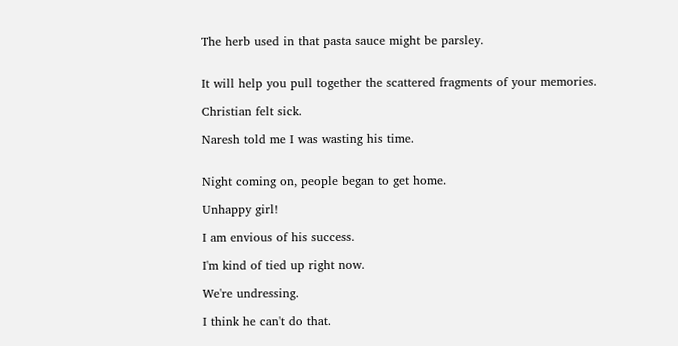The herb used in that pasta sauce might be parsley.


It will help you pull together the scattered fragments of your memories.

Christian felt sick.

Naresh told me I was wasting his time.


Night coming on, people began to get home.

Unhappy girl!

I am envious of his success.

I'm kind of tied up right now.

We're undressing.

I think he can't do that.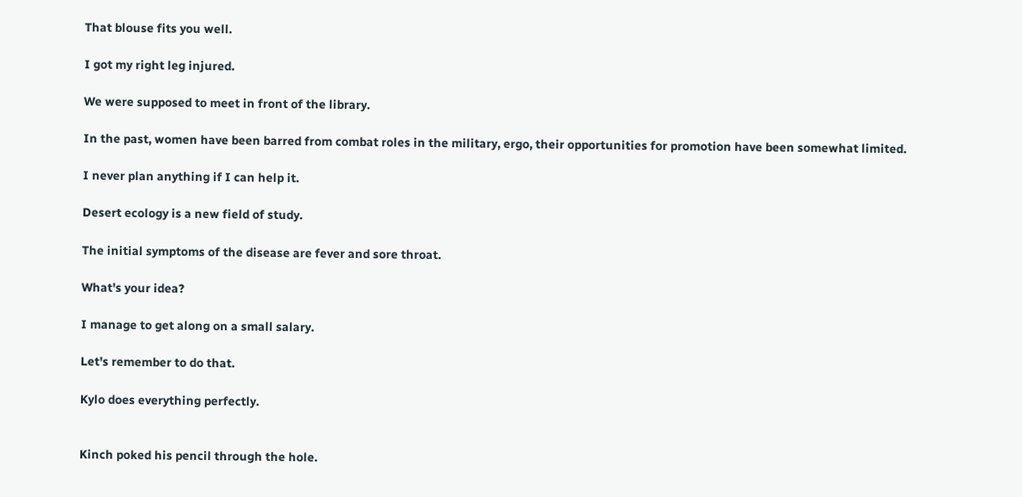That blouse fits you well.

I got my right leg injured.

We were supposed to meet in front of the library.

In the past, women have been barred from combat roles in the military, ergo, their opportunities for promotion have been somewhat limited.

I never plan anything if I can help it.

Desert ecology is a new field of study.

The initial symptoms of the disease are fever and sore throat.

What's your idea?

I manage to get along on a small salary.

Let's remember to do that.

Kylo does everything perfectly.


Kinch poked his pencil through the hole.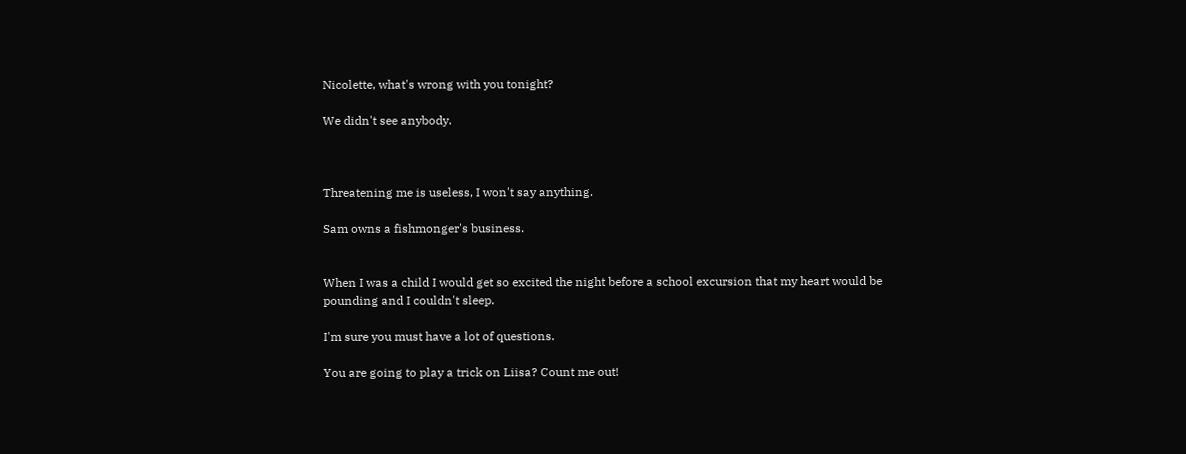Nicolette, what's wrong with you tonight?

We didn't see anybody.



Threatening me is useless, I won't say anything.

Sam owns a fishmonger's business.


When I was a child I would get so excited the night before a school excursion that my heart would be pounding and I couldn't sleep.

I'm sure you must have a lot of questions.

You are going to play a trick on Liisa? Count me out!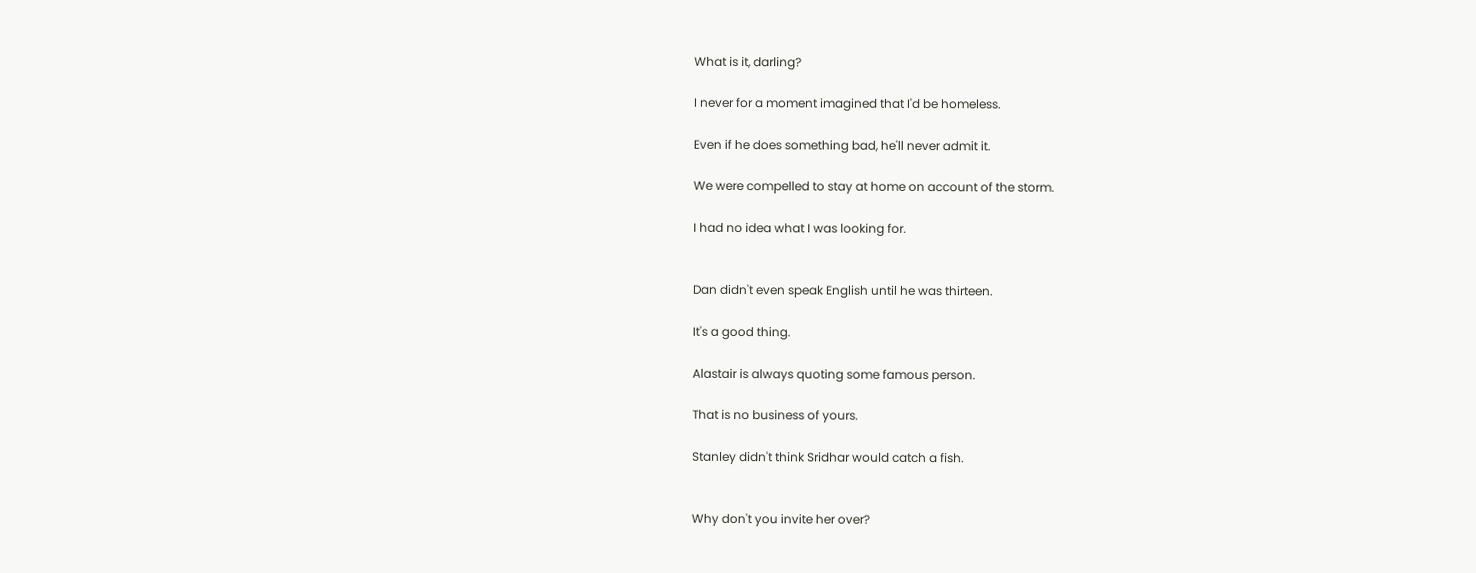What is it, darling?

I never for a moment imagined that I'd be homeless.

Even if he does something bad, he'll never admit it.

We were compelled to stay at home on account of the storm.

I had no idea what I was looking for.


Dan didn't even speak English until he was thirteen.

It's a good thing.

Alastair is always quoting some famous person.

That is no business of yours.

Stanley didn't think Sridhar would catch a fish.


Why don't you invite her over?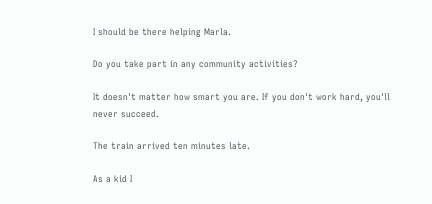I should be there helping Marla.

Do you take part in any community activities?

It doesn't matter how smart you are. If you don't work hard, you'll never succeed.

The train arrived ten minutes late.

As a kid I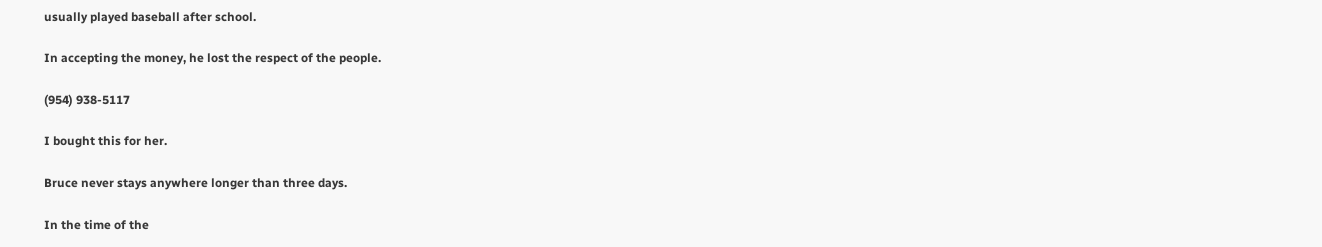usually played baseball after school.

In accepting the money, he lost the respect of the people.

(954) 938-5117

I bought this for her.

Bruce never stays anywhere longer than three days.

In the time of the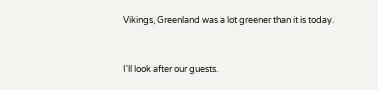Vikings, Greenland was a lot greener than it is today.


I'll look after our guests.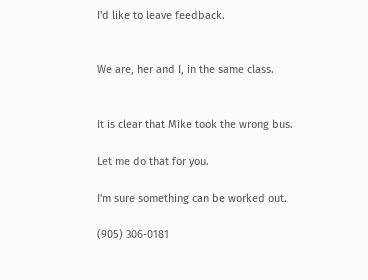I'd like to leave feedback.


We are, her and I, in the same class.


It is clear that Mike took the wrong bus.

Let me do that for you.

I'm sure something can be worked out.

(905) 306-0181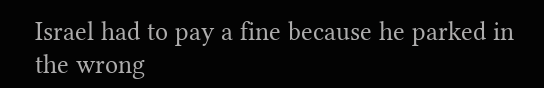Israel had to pay a fine because he parked in the wrong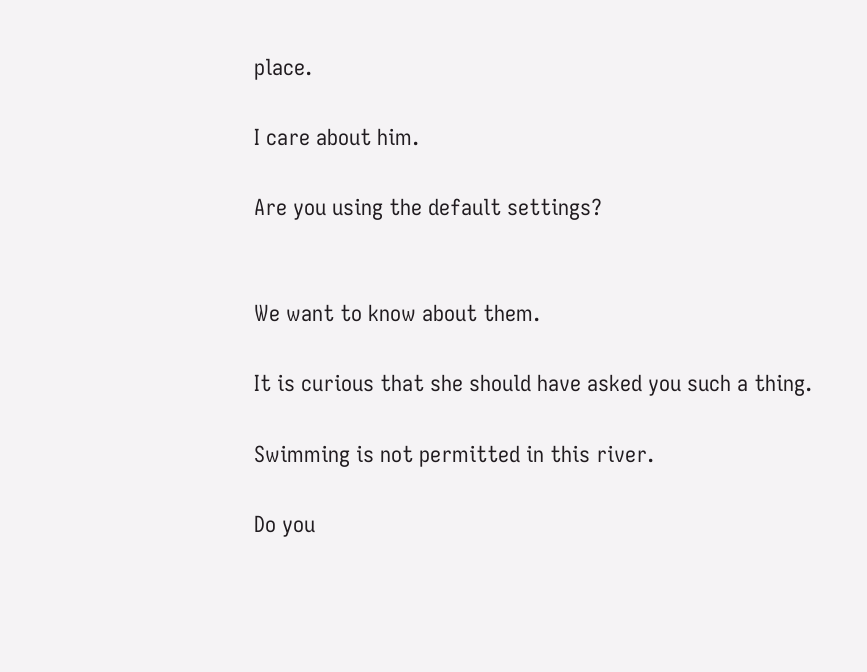place.

I care about him.

Are you using the default settings?


We want to know about them.

It is curious that she should have asked you such a thing.

Swimming is not permitted in this river.

Do you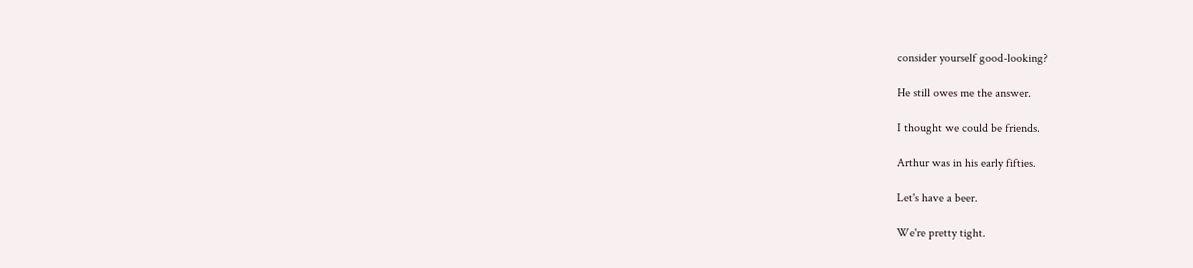consider yourself good-looking?

He still owes me the answer.

I thought we could be friends.

Arthur was in his early fifties.

Let's have a beer.

We're pretty tight.